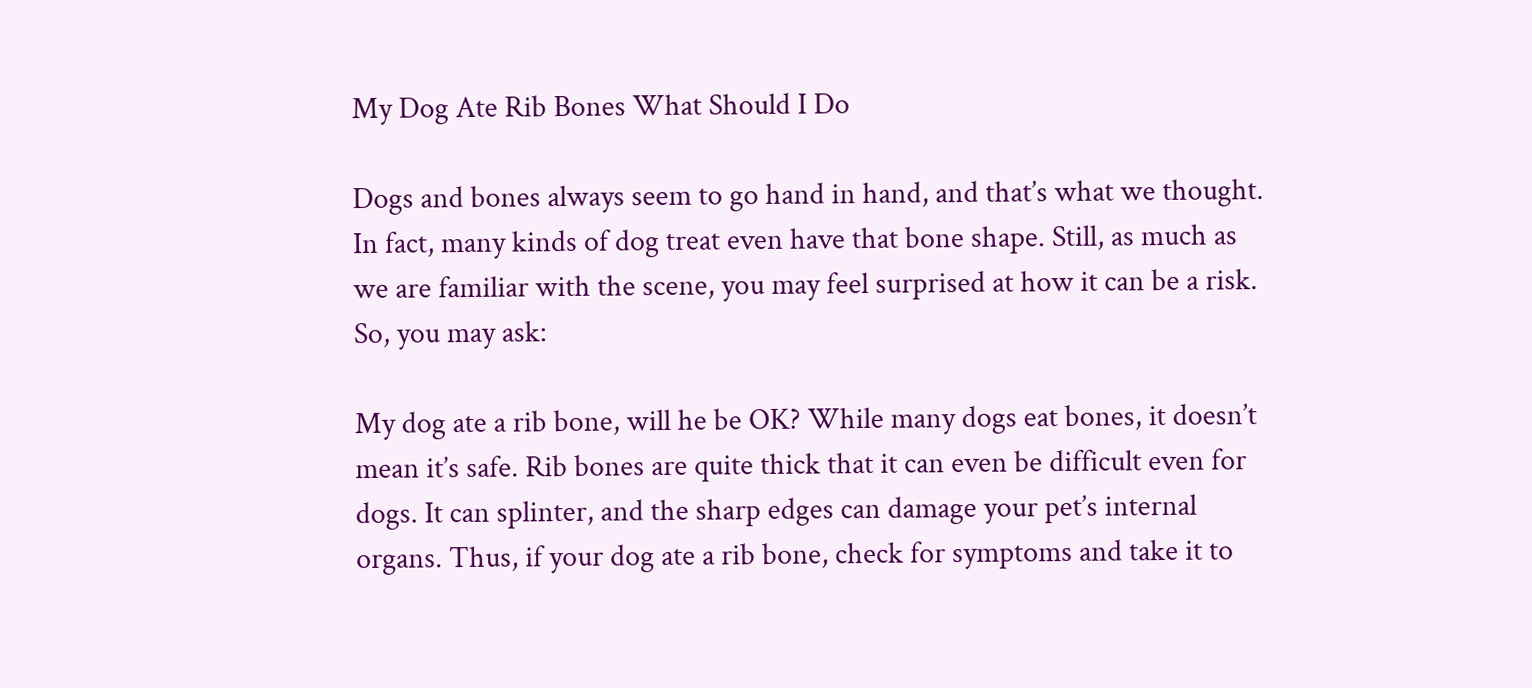My Dog Ate Rib Bones What Should I Do

Dogs and bones always seem to go hand in hand, and that’s what we thought. In fact, many kinds of dog treat even have that bone shape. Still, as much as we are familiar with the scene, you may feel surprised at how it can be a risk. So, you may ask:

My dog ate a rib bone, will he be OK? While many dogs eat bones, it doesn’t mean it’s safe. Rib bones are quite thick that it can even be difficult even for dogs. It can splinter, and the sharp edges can damage your pet’s internal organs. Thus, if your dog ate a rib bone, check for symptoms and take it to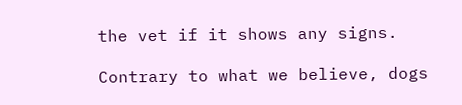the vet if it shows any signs.

Contrary to what we believe, dogs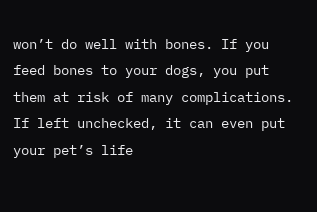won’t do well with bones. If you feed bones to your dogs, you put them at risk of many complications. If left unchecked, it can even put your pet’s life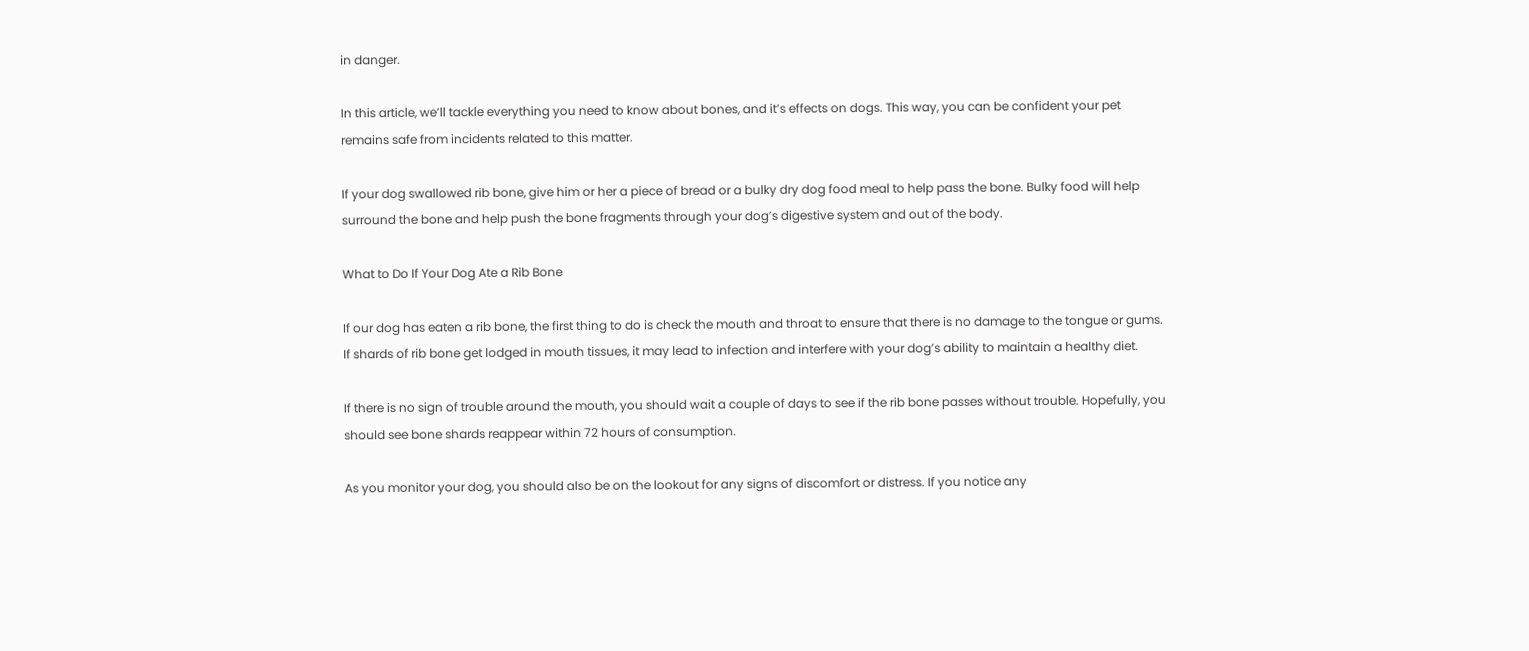in danger.

In this article, we’ll tackle everything you need to know about bones, and it’s effects on dogs. This way, you can be confident your pet remains safe from incidents related to this matter.

If your dog swallowed rib bone, give him or her a piece of bread or a bulky dry dog food meal to help pass the bone. Bulky food will help surround the bone and help push the bone fragments through your dog’s digestive system and out of the body.

What to Do If Your Dog Ate a Rib Bone

If our dog has eaten a rib bone, the first thing to do is check the mouth and throat to ensure that there is no damage to the tongue or gums. If shards of rib bone get lodged in mouth tissues, it may lead to infection and interfere with your dog’s ability to maintain a healthy diet.

If there is no sign of trouble around the mouth, you should wait a couple of days to see if the rib bone passes without trouble. Hopefully, you should see bone shards reappear within 72 hours of consumption.

As you monitor your dog, you should also be on the lookout for any signs of discomfort or distress. If you notice any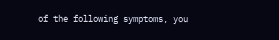of the following symptoms, you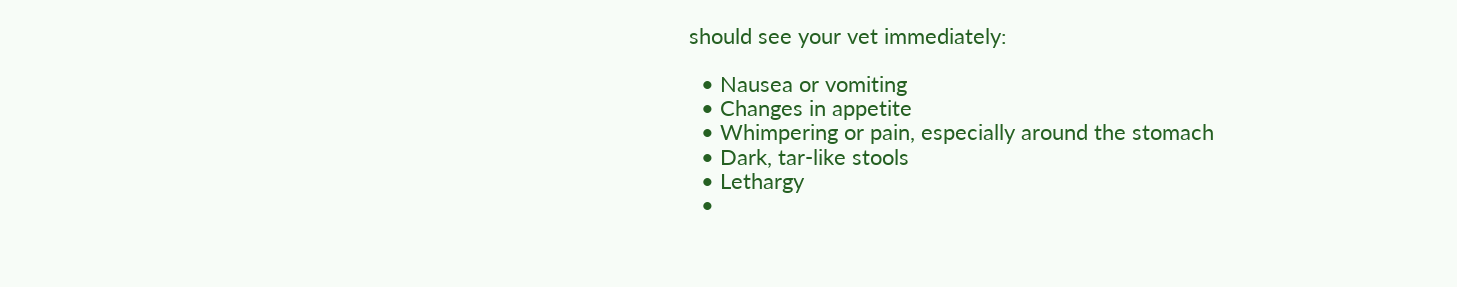should see your vet immediately:

  • Nausea or vomiting
  • Changes in appetite
  • Whimpering or pain, especially around the stomach
  • Dark, tar-like stools
  • Lethargy
  •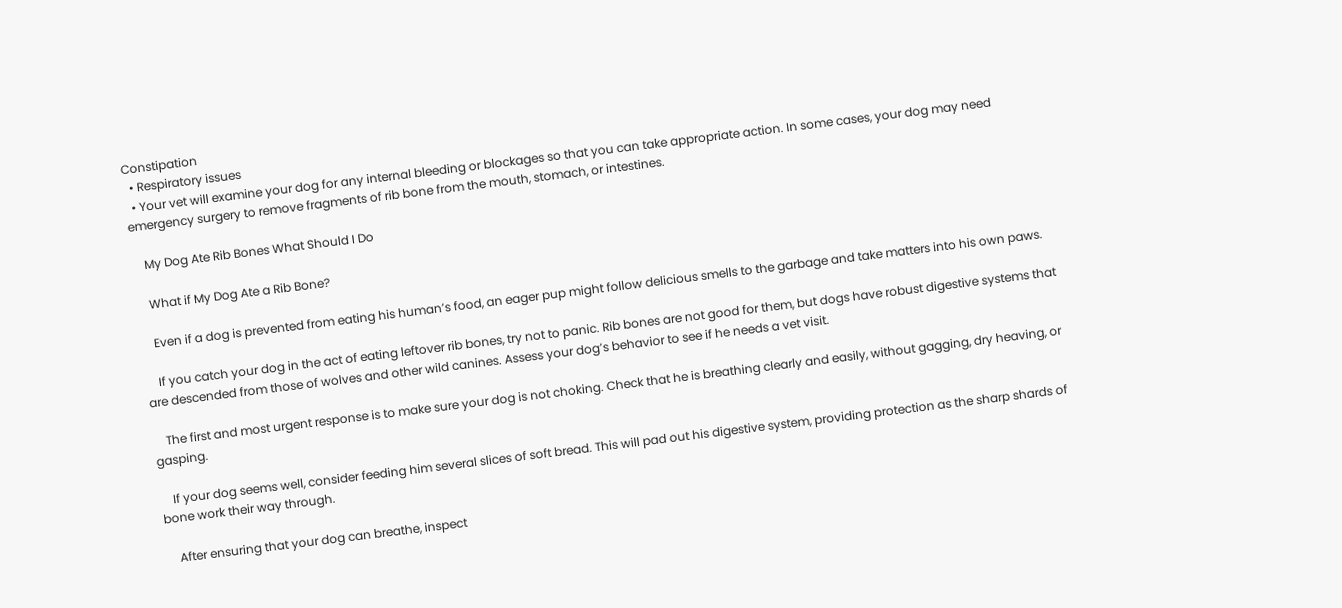Constipation
  • Respiratory issues
  • Your vet will examine your dog for any internal bleeding or blockages so that you can take appropriate action. In some cases, your dog may need emergency surgery to remove fragments of rib bone from the mouth, stomach, or intestines.

    My Dog Ate Rib Bones What Should I Do

    What if My Dog Ate a Rib Bone?

    Even if a dog is prevented from eating his human’s food, an eager pup might follow delicious smells to the garbage and take matters into his own paws.

    If you catch your dog in the act of eating leftover rib bones, try not to panic. Rib bones are not good for them, but dogs have robust digestive systems that are descended from those of wolves and other wild canines. Assess your dog’s behavior to see if he needs a vet visit.

    The first and most urgent response is to make sure your dog is not choking. Check that he is breathing clearly and easily, without gagging, dry heaving, or gasping.

    If your dog seems well, consider feeding him several slices of soft bread. This will pad out his digestive system, providing protection as the sharp shards of bone work their way through.

    After ensuring that your dog can breathe, inspect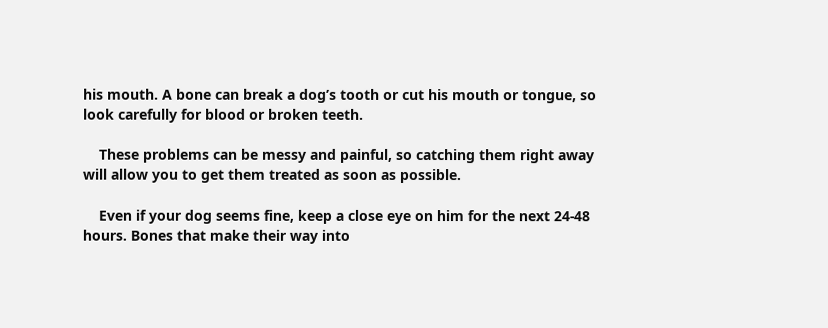his mouth. A bone can break a dog’s tooth or cut his mouth or tongue, so look carefully for blood or broken teeth.

    These problems can be messy and painful, so catching them right away will allow you to get them treated as soon as possible.

    Even if your dog seems fine, keep a close eye on him for the next 24-48 hours. Bones that make their way into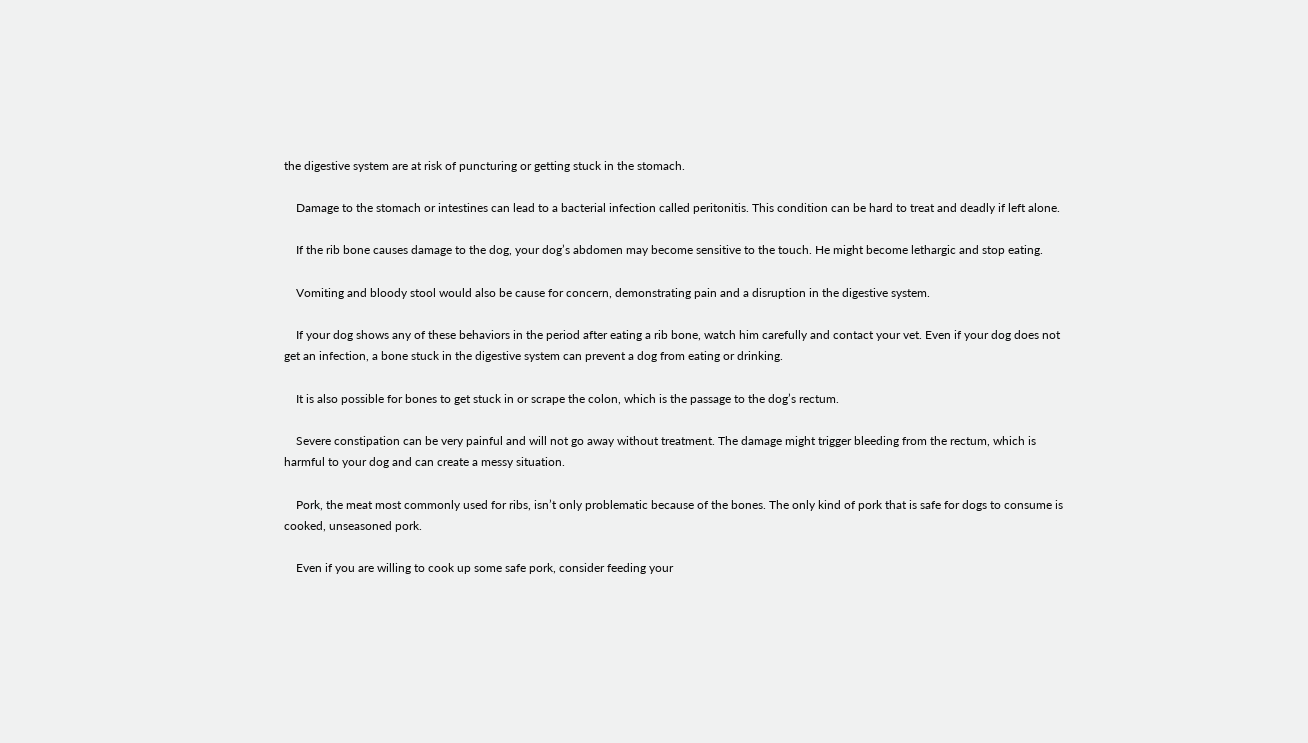the digestive system are at risk of puncturing or getting stuck in the stomach.

    Damage to the stomach or intestines can lead to a bacterial infection called peritonitis. This condition can be hard to treat and deadly if left alone.

    If the rib bone causes damage to the dog, your dog’s abdomen may become sensitive to the touch. He might become lethargic and stop eating.

    Vomiting and bloody stool would also be cause for concern, demonstrating pain and a disruption in the digestive system.

    If your dog shows any of these behaviors in the period after eating a rib bone, watch him carefully and contact your vet. Even if your dog does not get an infection, a bone stuck in the digestive system can prevent a dog from eating or drinking.

    It is also possible for bones to get stuck in or scrape the colon, which is the passage to the dog’s rectum.

    Severe constipation can be very painful and will not go away without treatment. The damage might trigger bleeding from the rectum, which is harmful to your dog and can create a messy situation.

    Pork, the meat most commonly used for ribs, isn’t only problematic because of the bones. The only kind of pork that is safe for dogs to consume is cooked, unseasoned pork.

    Even if you are willing to cook up some safe pork, consider feeding your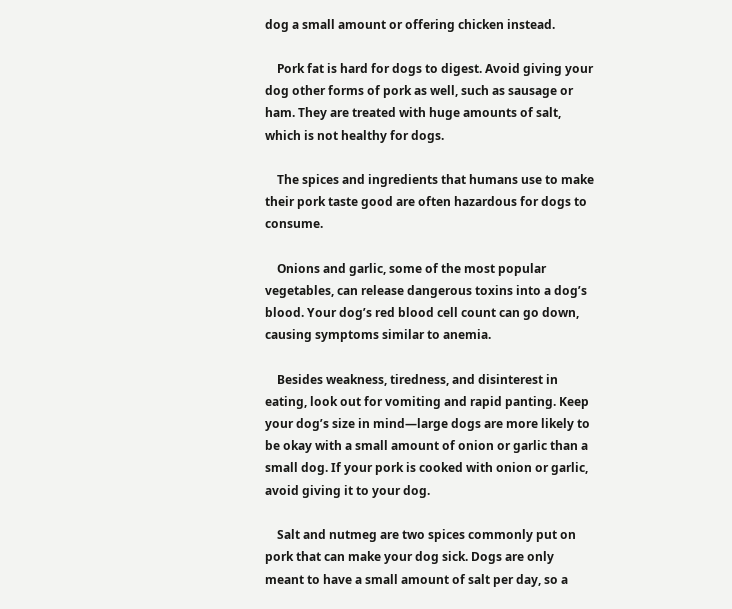dog a small amount or offering chicken instead.

    Pork fat is hard for dogs to digest. Avoid giving your dog other forms of pork as well, such as sausage or ham. They are treated with huge amounts of salt, which is not healthy for dogs.

    The spices and ingredients that humans use to make their pork taste good are often hazardous for dogs to consume.

    Onions and garlic, some of the most popular vegetables, can release dangerous toxins into a dog’s blood. Your dog’s red blood cell count can go down, causing symptoms similar to anemia.

    Besides weakness, tiredness, and disinterest in eating, look out for vomiting and rapid panting. Keep your dog’s size in mind—large dogs are more likely to be okay with a small amount of onion or garlic than a small dog. If your pork is cooked with onion or garlic, avoid giving it to your dog.

    Salt and nutmeg are two spices commonly put on pork that can make your dog sick. Dogs are only meant to have a small amount of salt per day, so a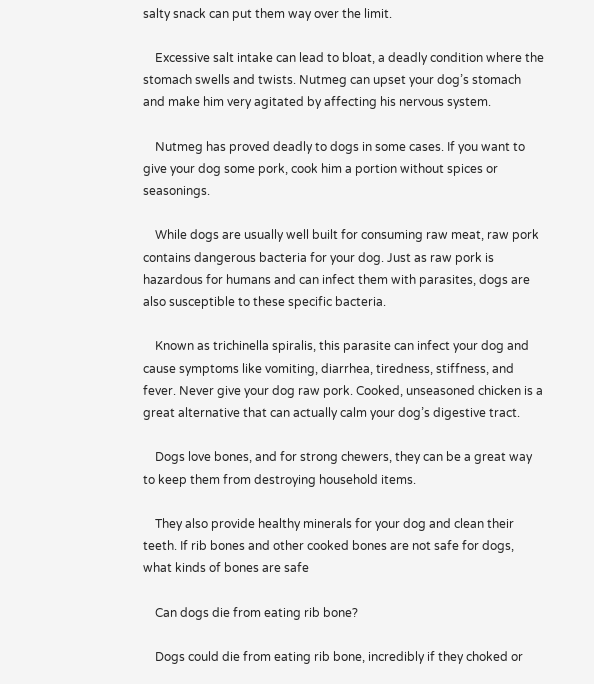salty snack can put them way over the limit.

    Excessive salt intake can lead to bloat, a deadly condition where the stomach swells and twists. Nutmeg can upset your dog’s stomach and make him very agitated by affecting his nervous system.

    Nutmeg has proved deadly to dogs in some cases. If you want to give your dog some pork, cook him a portion without spices or seasonings.

    While dogs are usually well built for consuming raw meat, raw pork contains dangerous bacteria for your dog. Just as raw pork is hazardous for humans and can infect them with parasites, dogs are also susceptible to these specific bacteria.

    Known as trichinella spiralis, this parasite can infect your dog and cause symptoms like vomiting, diarrhea, tiredness, stiffness, and fever. Never give your dog raw pork. Cooked, unseasoned chicken is a great alternative that can actually calm your dog’s digestive tract.

    Dogs love bones, and for strong chewers, they can be a great way to keep them from destroying household items.

    They also provide healthy minerals for your dog and clean their teeth. If rib bones and other cooked bones are not safe for dogs, what kinds of bones are safe

    Can dogs die from eating rib bone?

    Dogs could die from eating rib bone, incredibly if they choked or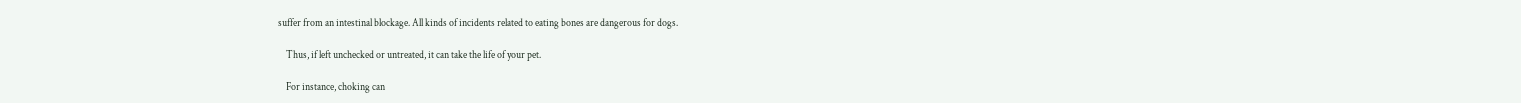suffer from an intestinal blockage. All kinds of incidents related to eating bones are dangerous for dogs.

    Thus, if left unchecked or untreated, it can take the life of your pet.

    For instance, choking can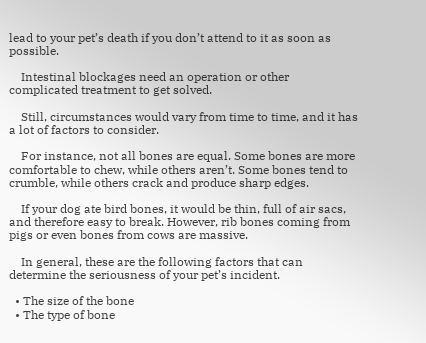lead to your pet’s death if you don’t attend to it as soon as possible.

    Intestinal blockages need an operation or other complicated treatment to get solved.

    Still, circumstances would vary from time to time, and it has a lot of factors to consider.

    For instance, not all bones are equal. Some bones are more comfortable to chew, while others aren’t. Some bones tend to crumble, while others crack and produce sharp edges.

    If your dog ate bird bones, it would be thin, full of air sacs, and therefore easy to break. However, rib bones coming from pigs or even bones from cows are massive.

    In general, these are the following factors that can determine the seriousness of your pet’s incident.

  • The size of the bone
  • The type of bone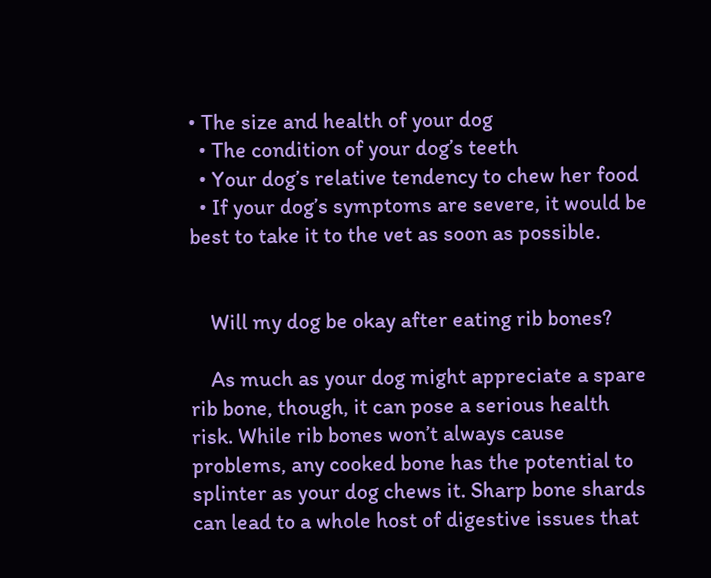• The size and health of your dog
  • The condition of your dog’s teeth
  • Your dog’s relative tendency to chew her food
  • If your dog’s symptoms are severe, it would be best to take it to the vet as soon as possible.


    Will my dog be okay after eating rib bones?

    As much as your dog might appreciate a spare rib bone, though, it can pose a serious health risk. While rib bones won’t always cause problems, any cooked bone has the potential to splinter as your dog chews it. Sharp bone shards can lead to a whole host of digestive issues that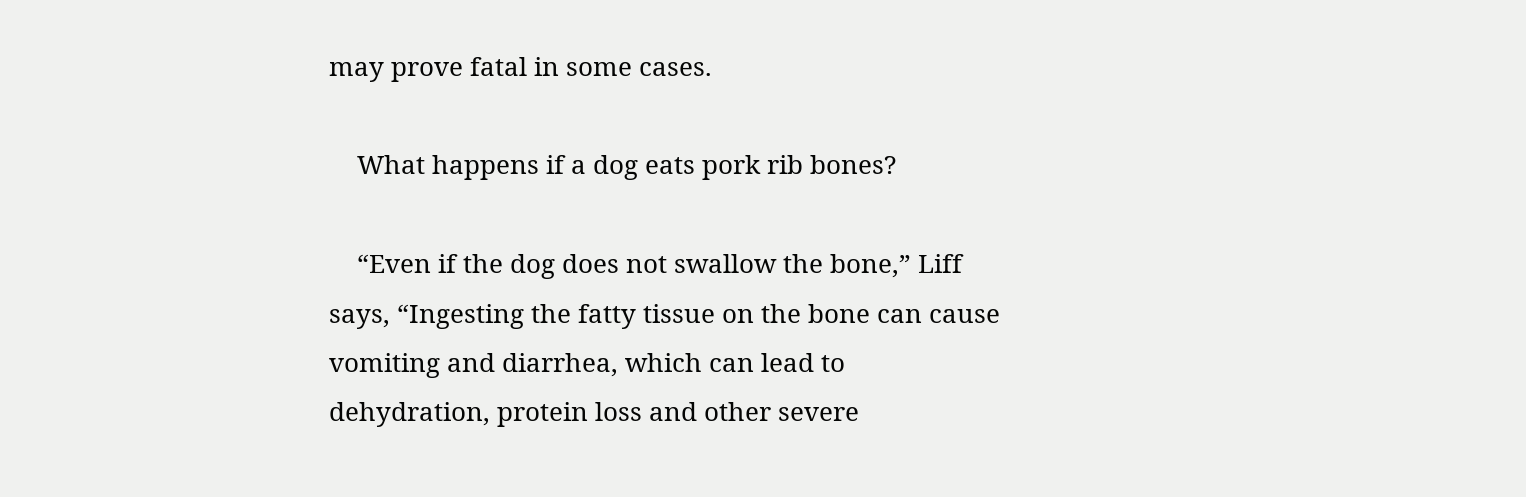may prove fatal in some cases.

    What happens if a dog eats pork rib bones?

    “Even if the dog does not swallow the bone,” Liff says, “Ingesting the fatty tissue on the bone can cause vomiting and diarrhea, which can lead to dehydration, protein loss and other severe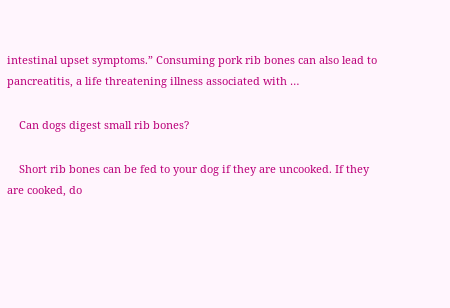intestinal upset symptoms.” Consuming pork rib bones can also lead to pancreatitis, a life threatening illness associated with …

    Can dogs digest small rib bones?

    Short rib bones can be fed to your dog if they are uncooked. If they are cooked, do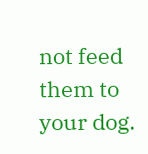not feed them to your dog.